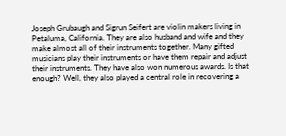Joseph Grubaugh and Sigrun Seifert are violin makers living in Petaluma, California. They are also husband and wife and they make almost all of their instruments together. Many gifted musicians play their instruments or have them repair and adjust their instruments. They have also won numerous awards. Is that enough? Well, they also played a central role in recovering a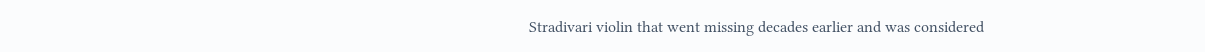Stradivari violin that went missing decades earlier and was considered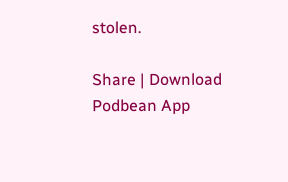stolen.

Share | Download
Podbean App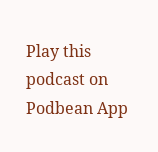Play this podcast on Podbean App